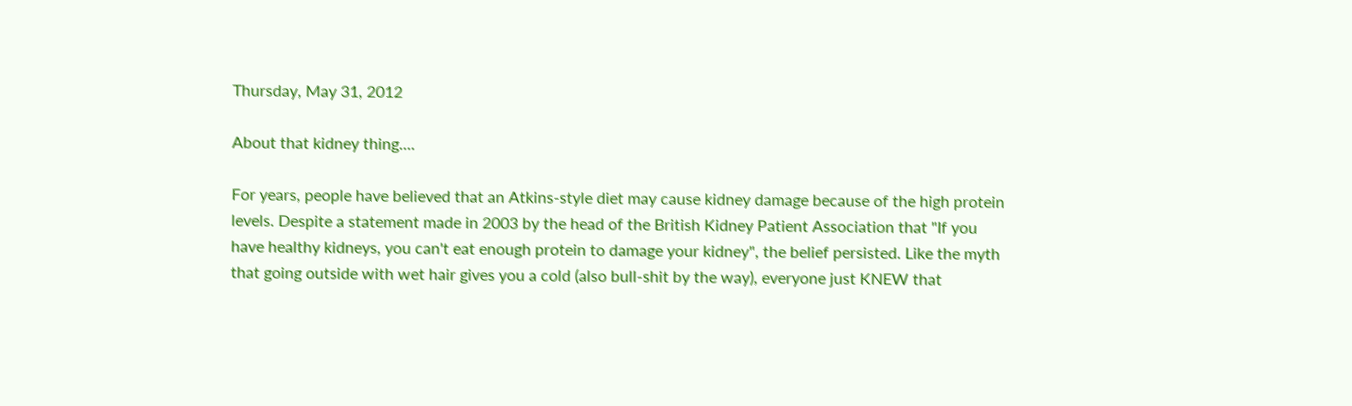Thursday, May 31, 2012

About that kidney thing....

For years, people have believed that an Atkins-style diet may cause kidney damage because of the high protein levels. Despite a statement made in 2003 by the head of the British Kidney Patient Association that "If you have healthy kidneys, you can't eat enough protein to damage your kidney", the belief persisted. Like the myth that going outside with wet hair gives you a cold (also bull-shit by the way), everyone just KNEW that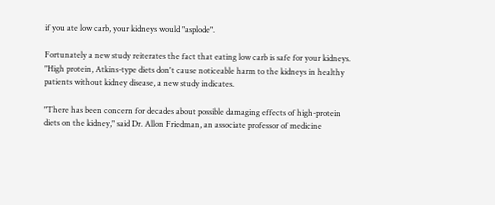if you ate low carb, your kidneys would "asplode".

Fortunately a new study reiterates the fact that eating low carb is safe for your kidneys.
"High protein, Atkins-type diets don't cause noticeable harm to the kidneys in healthy patients without kidney disease, a new study indicates.

"There has been concern for decades about possible damaging effects of high-protein diets on the kidney," said Dr. Allon Friedman, an associate professor of medicine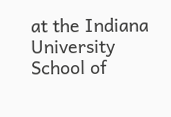at the Indiana University School of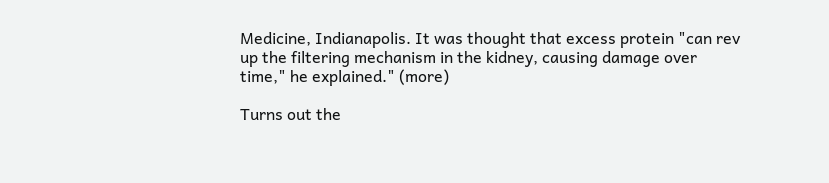Medicine, Indianapolis. It was thought that excess protein "can rev up the filtering mechanism in the kidney, causing damage over time," he explained." (more)

Turns out the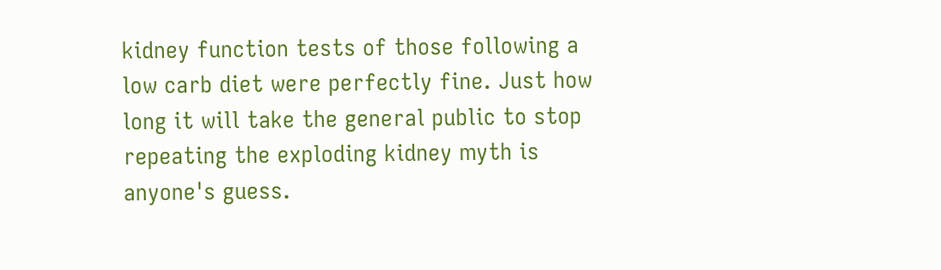kidney function tests of those following a low carb diet were perfectly fine. Just how long it will take the general public to stop repeating the exploding kidney myth is anyone's guess.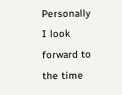Personally I look forward to the time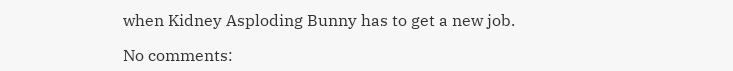when Kidney Asploding Bunny has to get a new job.

No comments: